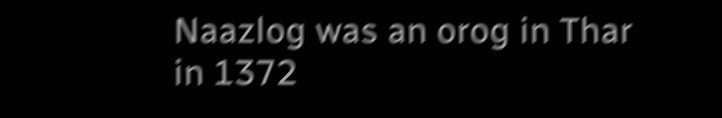Naazlog was an orog in Thar in 1372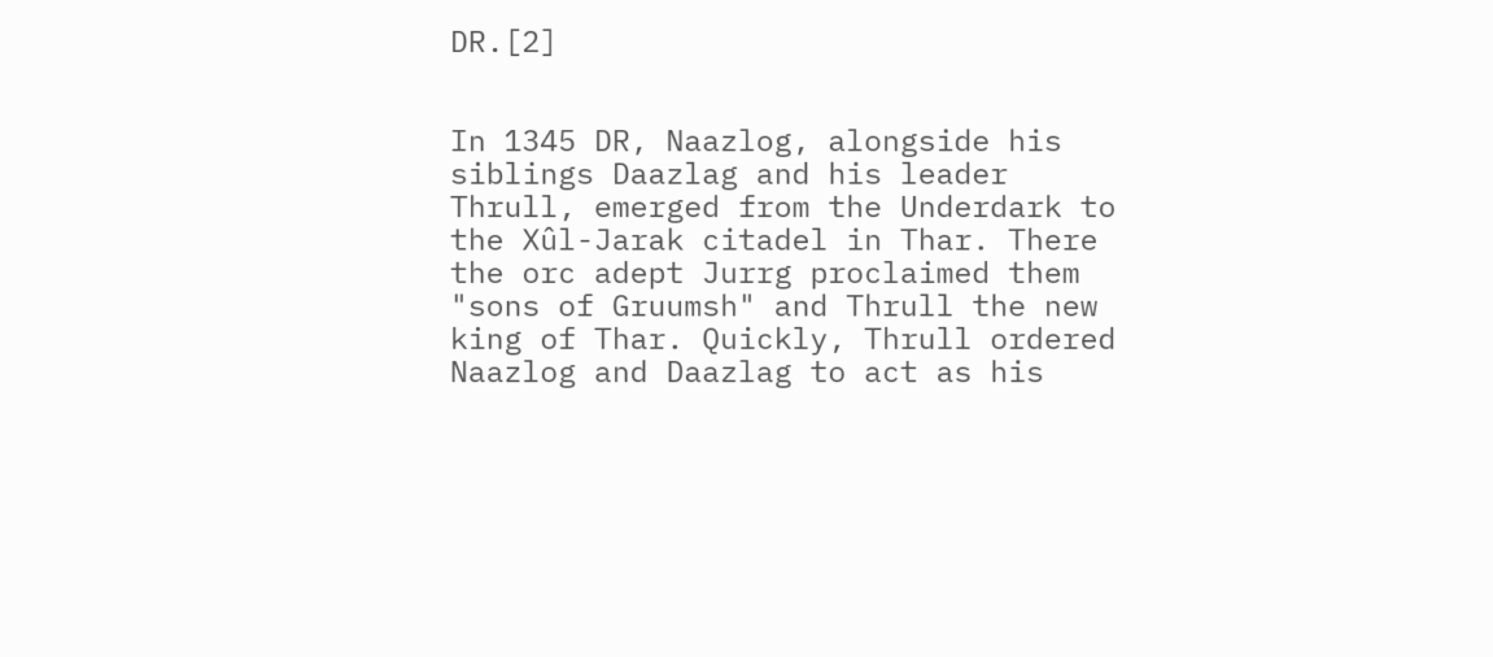DR.[2]


In 1345 DR, Naazlog, alongside his siblings Daazlag and his leader Thrull, emerged from the Underdark to the Xûl-Jarak citadel in Thar. There the orc adept Jurrg proclaimed them "sons of Gruumsh" and Thrull the new king of Thar. Quickly, Thrull ordered Naazlog and Daazlag to act as his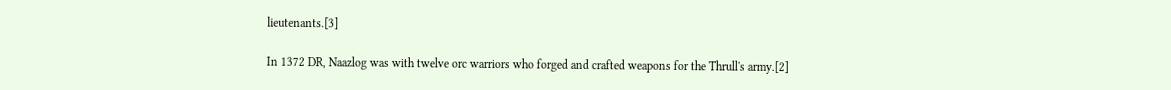lieutenants.[3]

In 1372 DR, Naazlog was with twelve orc warriors who forged and crafted weapons for the Thrull's army.[2]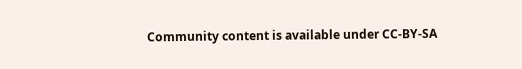Community content is available under CC-BY-SA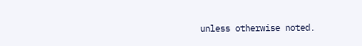unless otherwise noted.